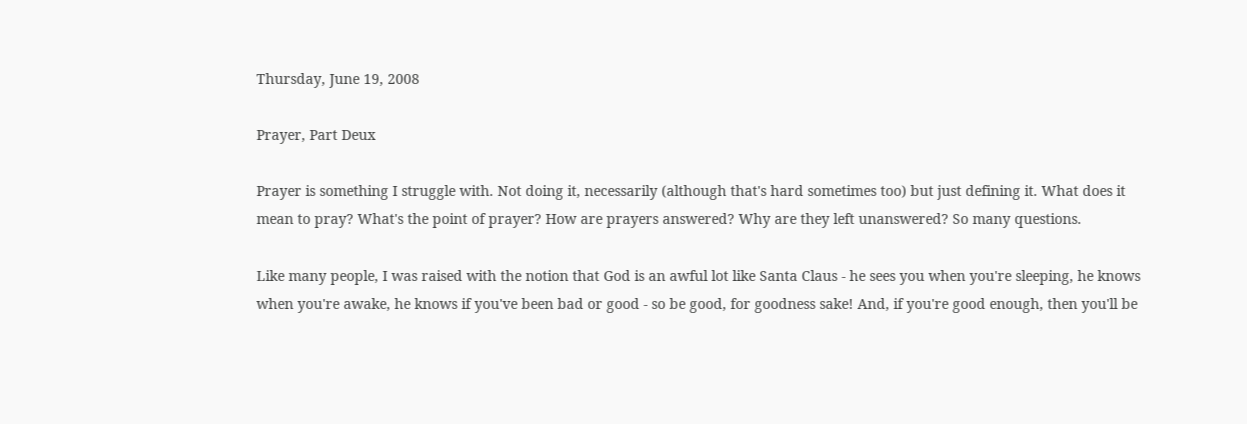Thursday, June 19, 2008

Prayer, Part Deux

Prayer is something I struggle with. Not doing it, necessarily (although that's hard sometimes too) but just defining it. What does it mean to pray? What's the point of prayer? How are prayers answered? Why are they left unanswered? So many questions.

Like many people, I was raised with the notion that God is an awful lot like Santa Claus - he sees you when you're sleeping, he knows when you're awake, he knows if you've been bad or good - so be good, for goodness sake! And, if you're good enough, then you'll be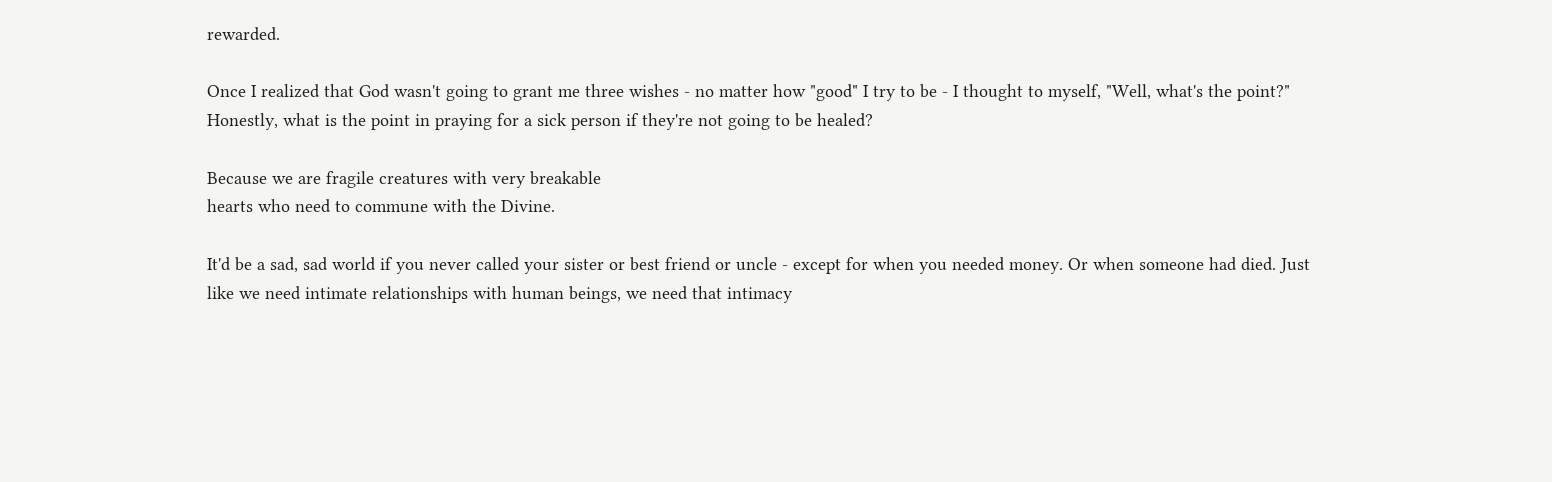rewarded.

Once I realized that God wasn't going to grant me three wishes - no matter how "good" I try to be - I thought to myself, "Well, what's the point?" Honestly, what is the point in praying for a sick person if they're not going to be healed?

Because we are fragile creatures with very breakable
hearts who need to commune with the Divine.

It'd be a sad, sad world if you never called your sister or best friend or uncle - except for when you needed money. Or when someone had died. Just like we need intimate relationships with human beings, we need that intimacy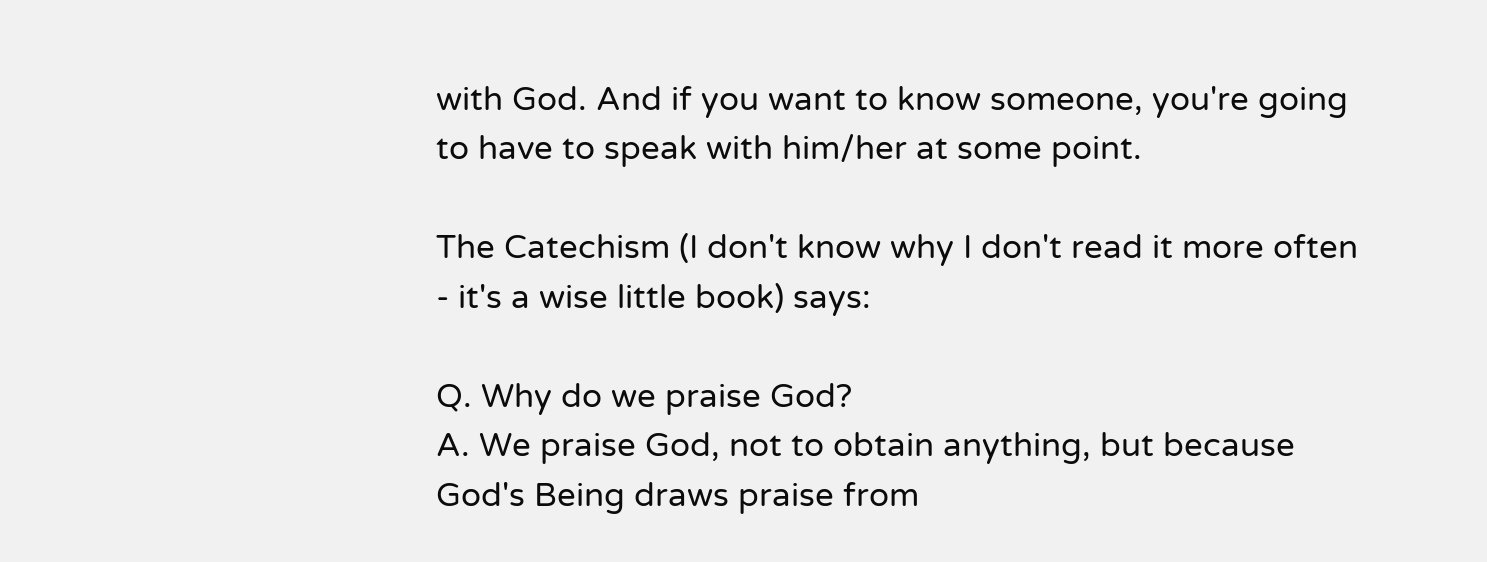with God. And if you want to know someone, you're going to have to speak with him/her at some point.

The Catechism (I don't know why I don't read it more often - it's a wise little book) says:

Q. Why do we praise God?
A. We praise God, not to obtain anything, but because God's Being draws praise from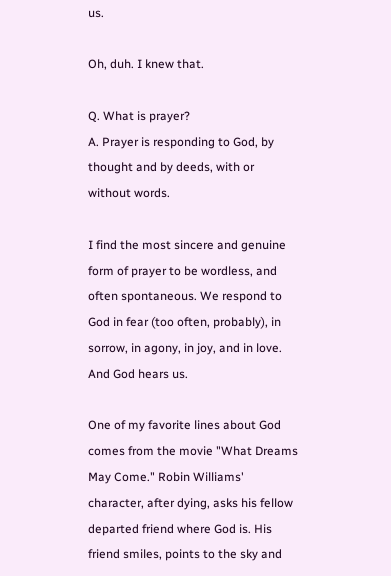us.

Oh, duh. I knew that.

Q. What is prayer?
A. Prayer is responding to God, by thought and by deeds, with or without words.

I find the most sincere and genuine form of prayer to be wordless, and often spontaneous. We respond to God in fear (too often, probably), in sorrow, in agony, in joy, and in love. And God hears us.

One of my favorite lines about God comes from the movie "What Dreams May Come." Robin Williams' character, after dying, asks his fellow departed friend where God is. His friend smiles, points to the sky and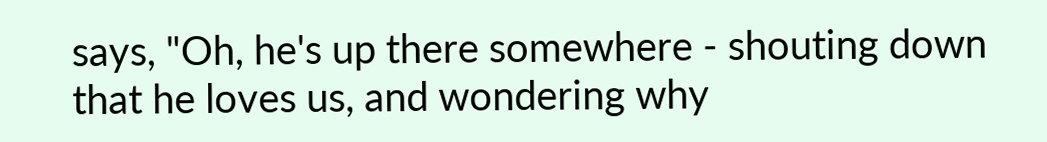says, "Oh, he's up there somewhere - shouting down that he loves us, and wondering why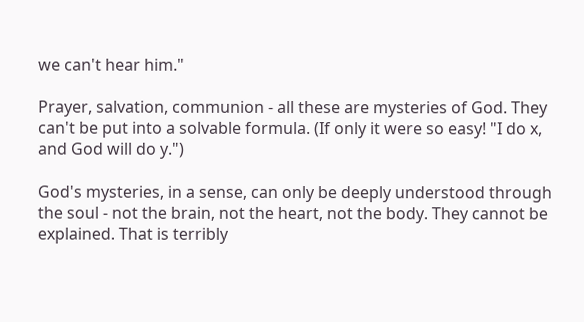we can't hear him."

Prayer, salvation, communion - all these are mysteries of God. They can't be put into a solvable formula. (If only it were so easy! "I do x, and God will do y.")

God's mysteries, in a sense, can only be deeply understood through the soul - not the brain, not the heart, not the body. They cannot be explained. That is terribly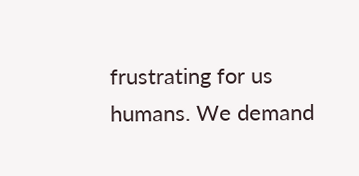frustrating for us humans. We demand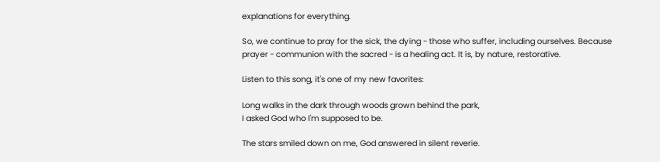explanations for everything.

So, we continue to pray for the sick, the dying - those who suffer, including ourselves. Because prayer - communion with the sacred - is a healing act. It is, by nature, restorative.

Listen to this song, it's one of my new favorites:

Long walks in the dark through woods grown behind the park,
I asked God who I'm supposed to be.

The stars smiled down on me, God answered in silent reverie.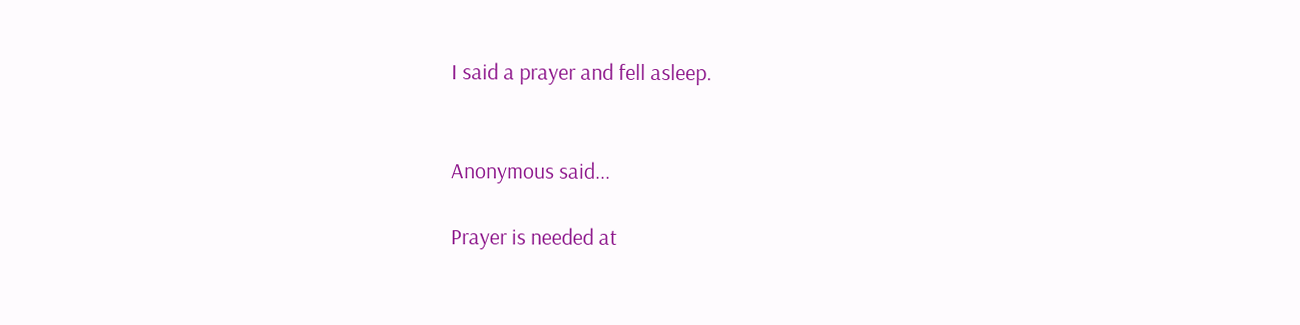I said a prayer and fell asleep.


Anonymous said...

Prayer is needed at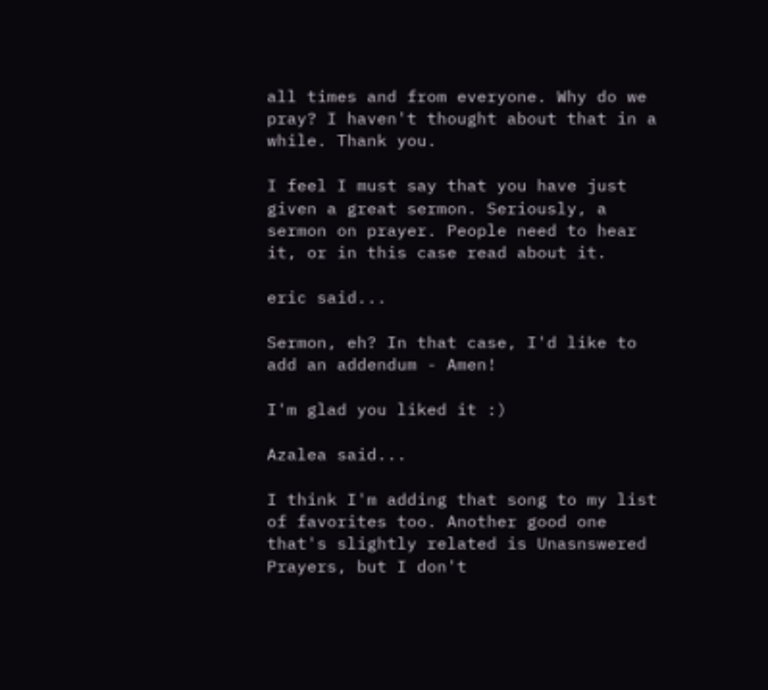all times and from everyone. Why do we pray? I haven't thought about that in a while. Thank you.

I feel I must say that you have just given a great sermon. Seriously, a sermon on prayer. People need to hear it, or in this case read about it.

eric said...

Sermon, eh? In that case, I'd like to add an addendum - Amen!

I'm glad you liked it :)

Azalea said...

I think I'm adding that song to my list of favorites too. Another good one that's slightly related is Unasnswered Prayers, but I don't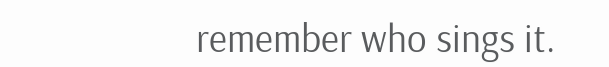remember who sings it.